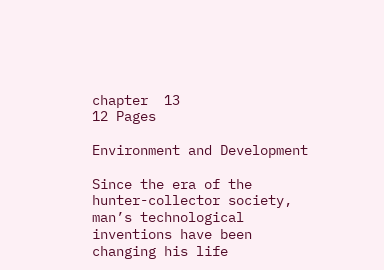chapter  13
12 Pages

Environment and Development

Since the era of the hunter-collector society, man’s technological inventions have been changing his life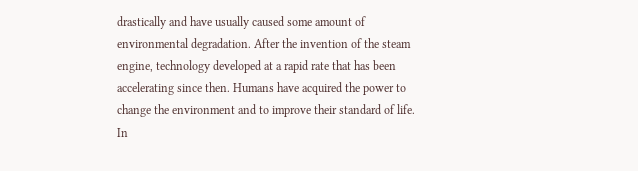drastically and have usually caused some amount of environmental degradation. After the invention of the steam engine, technology developed at a rapid rate that has been accelerating since then. Humans have acquired the power to change the environment and to improve their standard of life. In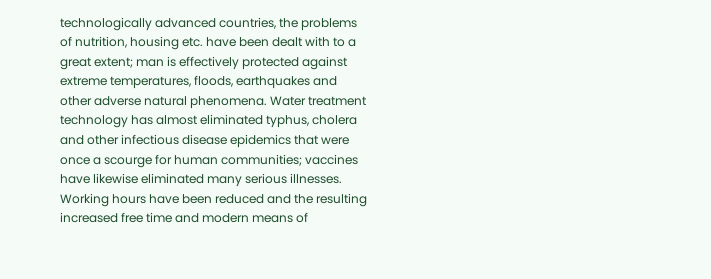technologically advanced countries, the problems of nutrition, housing etc. have been dealt with to a great extent; man is effectively protected against extreme temperatures, floods, earthquakes and other adverse natural phenomena. Water treatment technology has almost eliminated typhus, cholera and other infectious disease epidemics that were once a scourge for human communities; vaccines have likewise eliminated many serious illnesses. Working hours have been reduced and the resulting increased free time and modern means of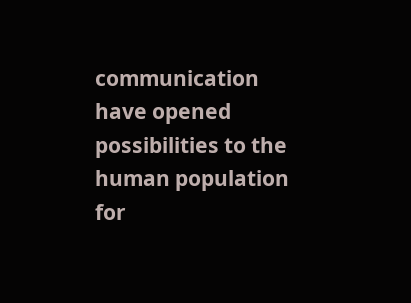communication have opened possibilities to the human population for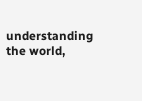understanding the world,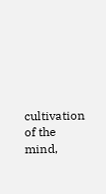cultivation of the mind,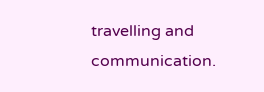travelling and communication.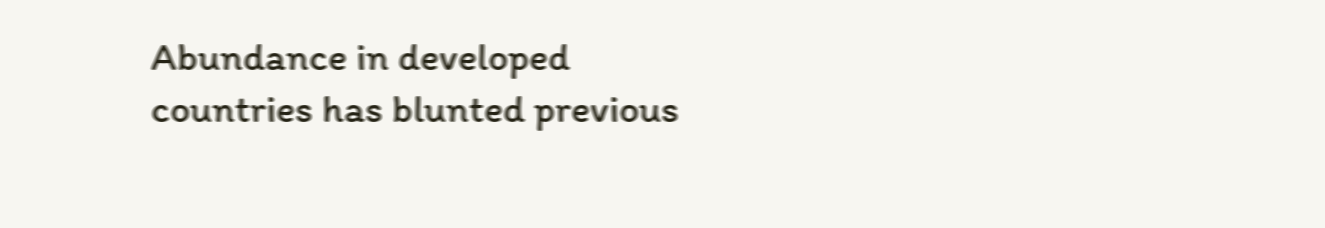Abundance in developed countries has blunted previous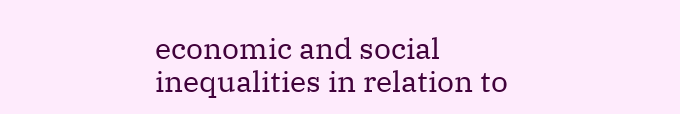economic and social inequalities in relation to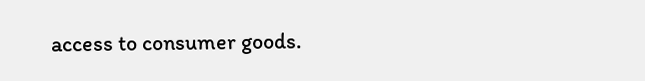access to consumer goods.